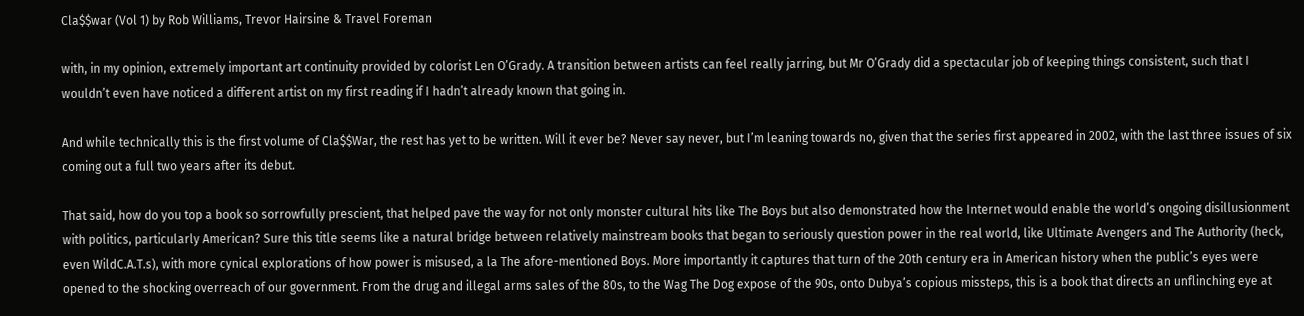Cla$$war (Vol 1) by Rob Williams, Trevor Hairsine & Travel Foreman

with, in my opinion, extremely important art continuity provided by colorist Len O’Grady. A transition between artists can feel really jarring, but Mr O’Grady did a spectacular job of keeping things consistent, such that I wouldn’t even have noticed a different artist on my first reading if I hadn’t already known that going in.

And while technically this is the first volume of Cla$$War, the rest has yet to be written. Will it ever be? Never say never, but I’m leaning towards no, given that the series first appeared in 2002, with the last three issues of six coming out a full two years after its debut.

That said, how do you top a book so sorrowfully prescient, that helped pave the way for not only monster cultural hits like The Boys but also demonstrated how the Internet would enable the world’s ongoing disillusionment with politics, particularly American? Sure this title seems like a natural bridge between relatively mainstream books that began to seriously question power in the real world, like Ultimate Avengers and The Authority (heck, even WildC.A.T.s), with more cynical explorations of how power is misused, a la The afore-mentioned Boys. More importantly it captures that turn of the 20th century era in American history when the public’s eyes were opened to the shocking overreach of our government. From the drug and illegal arms sales of the 80s, to the Wag The Dog expose of the 90s, onto Dubya’s copious missteps, this is a book that directs an unflinching eye at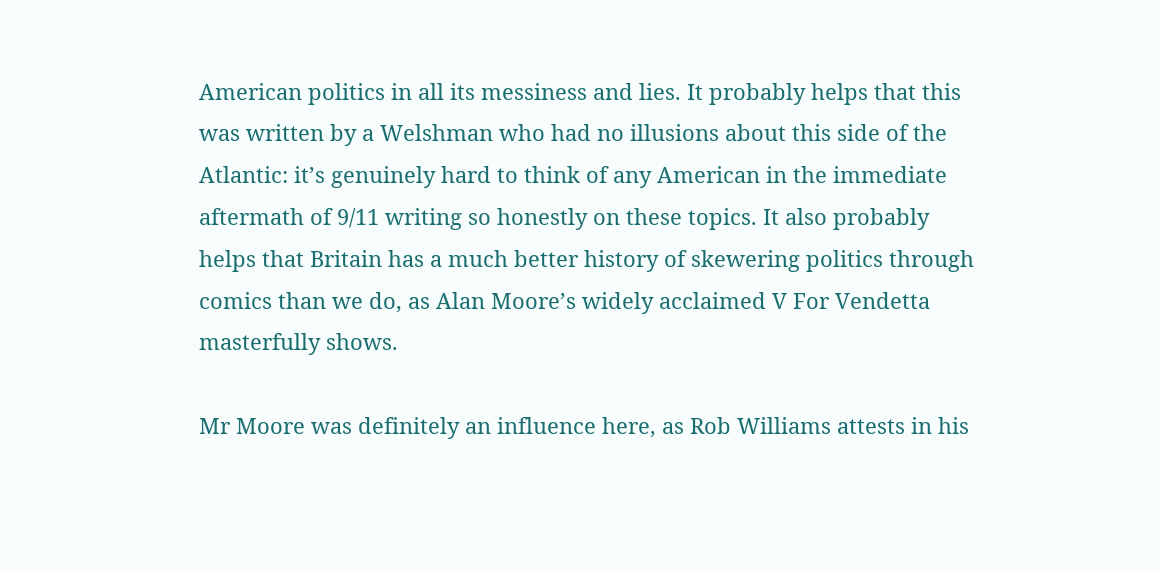American politics in all its messiness and lies. It probably helps that this was written by a Welshman who had no illusions about this side of the Atlantic: it’s genuinely hard to think of any American in the immediate aftermath of 9/11 writing so honestly on these topics. It also probably helps that Britain has a much better history of skewering politics through comics than we do, as Alan Moore’s widely acclaimed V For Vendetta masterfully shows.

Mr Moore was definitely an influence here, as Rob Williams attests in his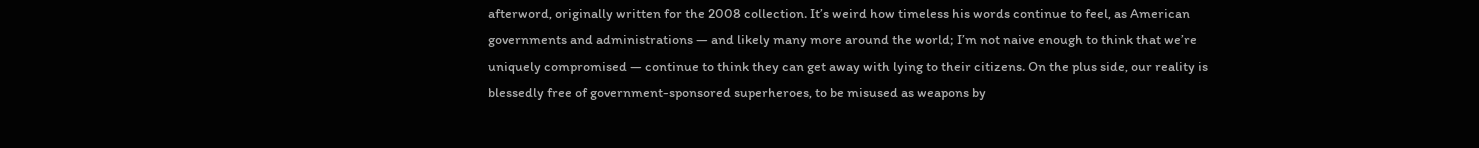afterword, originally written for the 2008 collection. It’s weird how timeless his words continue to feel, as American governments and administrations — and likely many more around the world; I’m not naive enough to think that we’re uniquely compromised — continue to think they can get away with lying to their citizens. On the plus side, our reality is blessedly free of government-sponsored superheroes, to be misused as weapons by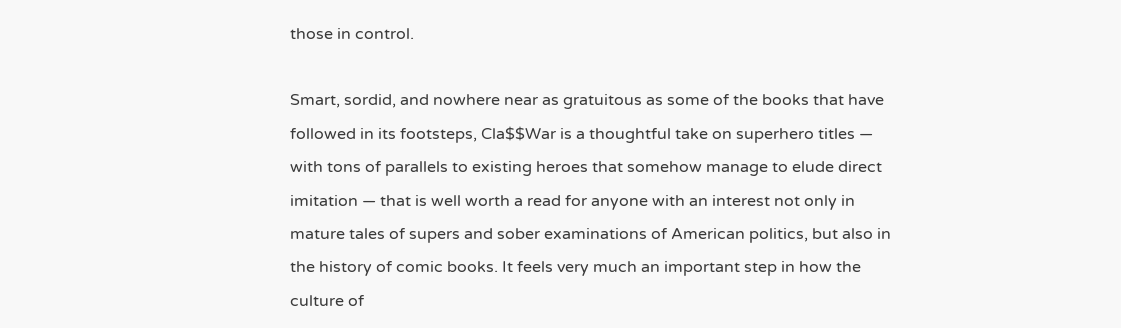those in control.

Smart, sordid, and nowhere near as gratuitous as some of the books that have followed in its footsteps, Cla$$War is a thoughtful take on superhero titles — with tons of parallels to existing heroes that somehow manage to elude direct imitation — that is well worth a read for anyone with an interest not only in mature tales of supers and sober examinations of American politics, but also in the history of comic books. It feels very much an important step in how the culture of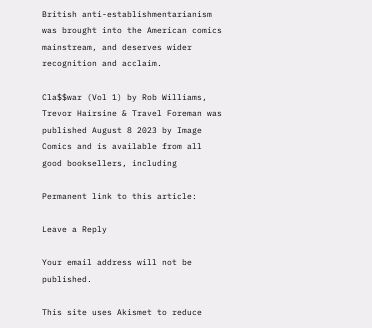British anti-establishmentarianism was brought into the American comics mainstream, and deserves wider recognition and acclaim.

Cla$$war (Vol 1) by Rob Williams, Trevor Hairsine & Travel Foreman was published August 8 2023 by Image Comics and is available from all good booksellers, including

Permanent link to this article:

Leave a Reply

Your email address will not be published.

This site uses Akismet to reduce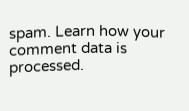spam. Learn how your comment data is processed.